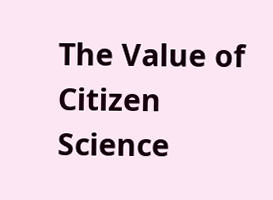The Value of Citizen Science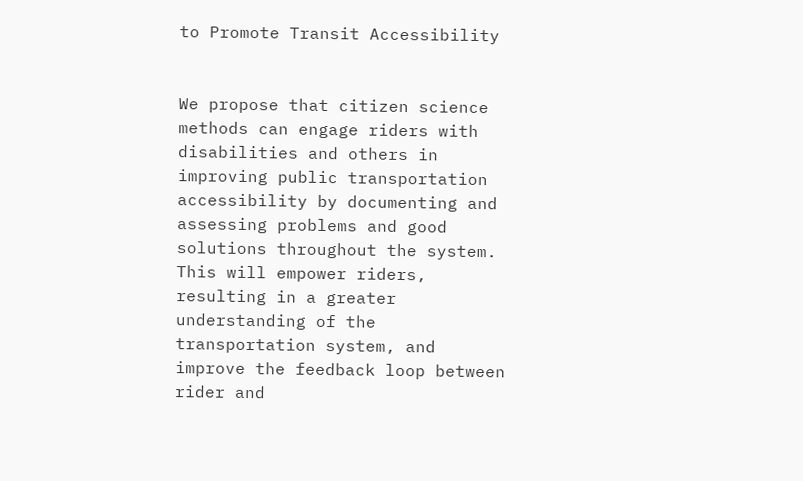to Promote Transit Accessibility


We propose that citizen science methods can engage riders with disabilities and others in improving public transportation accessibility by documenting and assessing problems and good solutions throughout the system. This will empower riders, resulting in a greater understanding of the transportation system, and improve the feedback loop between rider and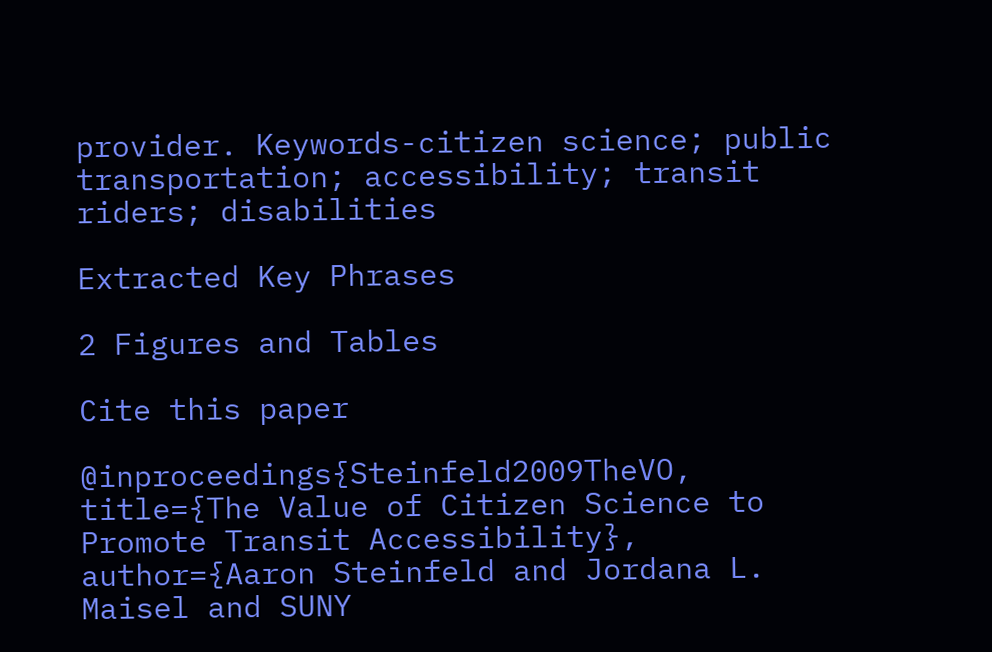provider. Keywords-citizen science; public transportation; accessibility; transit riders; disabilities

Extracted Key Phrases

2 Figures and Tables

Cite this paper

@inproceedings{Steinfeld2009TheVO, title={The Value of Citizen Science to Promote Transit Accessibility}, author={Aaron Steinfeld and Jordana L. Maisel and SUNY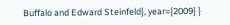Buffalo and Edward Steinfeld}, year={2009} }